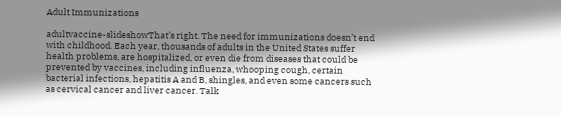Adult Immunizations

adultvaccine-slideshowThat’s right. The need for immunizations doesn’t end with childhood. Each year, thousands of adults in the United States suffer health problems, are hospitalized, or even die from diseases that could be prevented by vaccines, including influenza, whooping cough, certain bacterial infections, hepatitis A and B, shingles, and even some cancers such as cervical cancer and liver cancer. Talk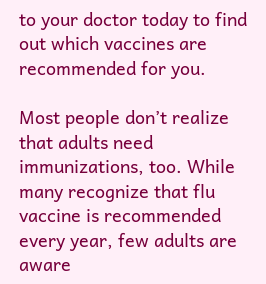to your doctor today to find out which vaccines are recommended for you.

Most people don’t realize that adults need immunizations, too. While many recognize that flu vaccine is recommended every year, few adults are aware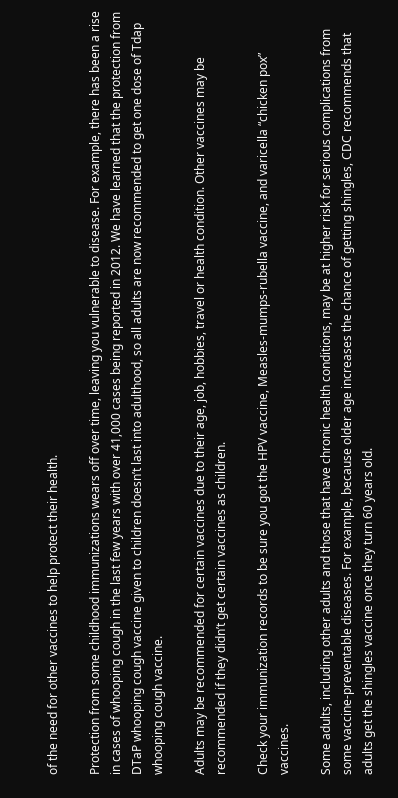of the need for other vaccines to help protect their health.

Protection from some childhood immunizations wears off over time, leaving you vulnerable to disease. For example, there has been a rise in cases of whooping cough in the last few years with over 41,000 cases being reported in 2012. We have learned that the protection from DTaP whooping cough vaccine given to children doesn’t last into adulthood, so all adults are now recommended to get one dose of Tdap whooping cough vaccine.

Adults may be recommended for certain vaccines due to their age, job, hobbies, travel or health condition. Other vaccines may be recommended if they didn’t get certain vaccines as children.

Check your immunization records to be sure you got the HPV vaccine, Measles-mumps-rubella vaccine, and varicella “chicken pox” vaccines.

Some adults, including other adults and those that have chronic health conditions, may be at higher risk for serious complications from some vaccine-preventable diseases. For example, because older age increases the chance of getting shingles, CDC recommends that adults get the shingles vaccine once they turn 60 years old.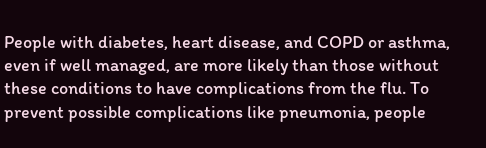People with diabetes, heart disease, and COPD or asthma, even if well managed, are more likely than those without these conditions to have complications from the flu. To prevent possible complications like pneumonia, people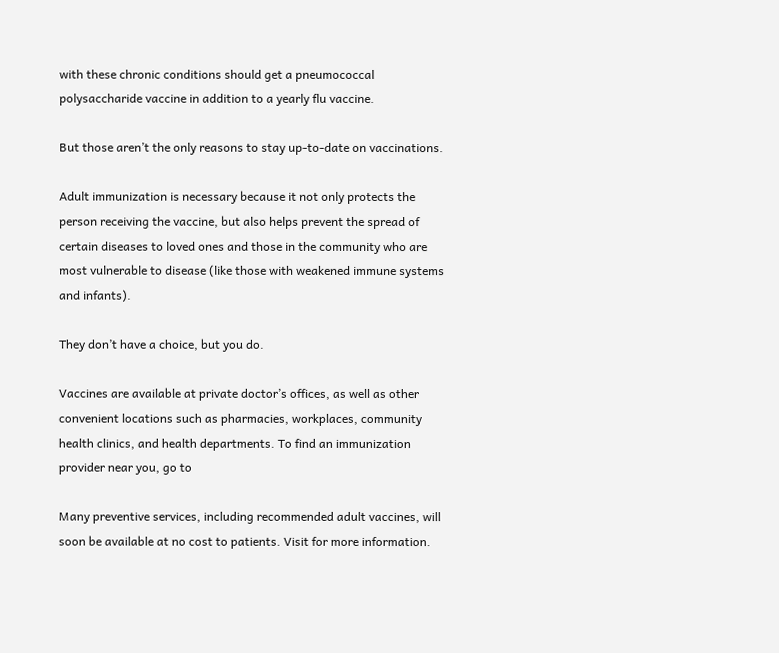with these chronic conditions should get a pneumococcal polysaccharide vaccine in addition to a yearly flu vaccine.

But those aren’t the only reasons to stay up-to-date on vaccinations.

Adult immunization is necessary because it not only protects the person receiving the vaccine, but also helps prevent the spread of certain diseases to loved ones and those in the community who are most vulnerable to disease (like those with weakened immune systems and infants).

They don’t have a choice, but you do.

Vaccines are available at private doctor’s offices, as well as other convenient locations such as pharmacies, workplaces, community health clinics, and health departments. To find an immunization provider near you, go to

Many preventive services, including recommended adult vaccines, will soon be available at no cost to patients. Visit for more information.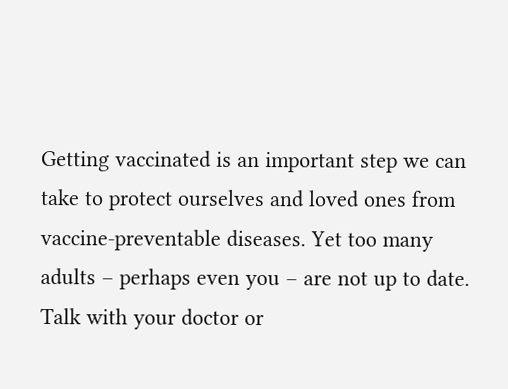Getting vaccinated is an important step we can take to protect ourselves and loved ones from vaccine-preventable diseases. Yet too many adults – perhaps even you – are not up to date. Talk with your doctor or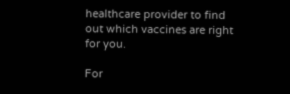healthcare provider to find out which vaccines are right for you.

For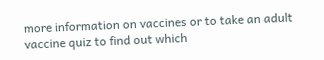more information on vaccines or to take an adult vaccine quiz to find out which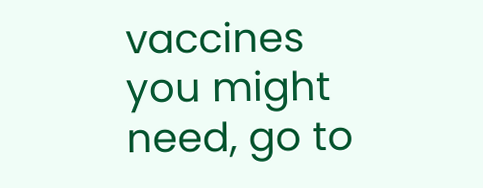vaccines you might need, go to